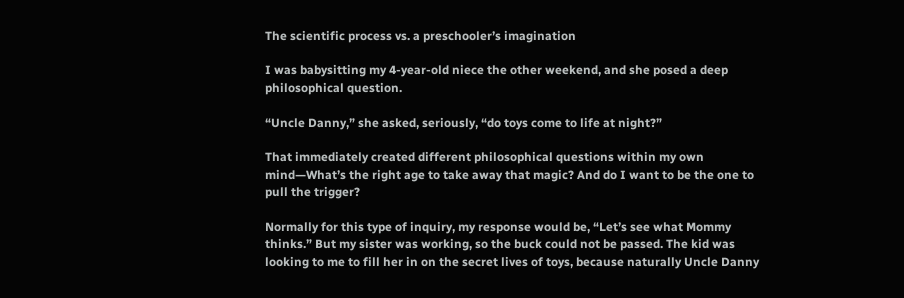The scientific process vs. a preschooler’s imagination

I was babysitting my 4-year-old niece the other weekend, and she posed a deep philosophical question.

“Uncle Danny,” she asked, seriously, “do toys come to life at night?”

That immediately created different philosophical questions within my own mind—What’s the right age to take away that magic? And do I want to be the one to pull the trigger?

Normally for this type of inquiry, my response would be, “Let’s see what Mommy thinks.” But my sister was working, so the buck could not be passed. The kid was looking to me to fill her in on the secret lives of toys, because naturally Uncle Danny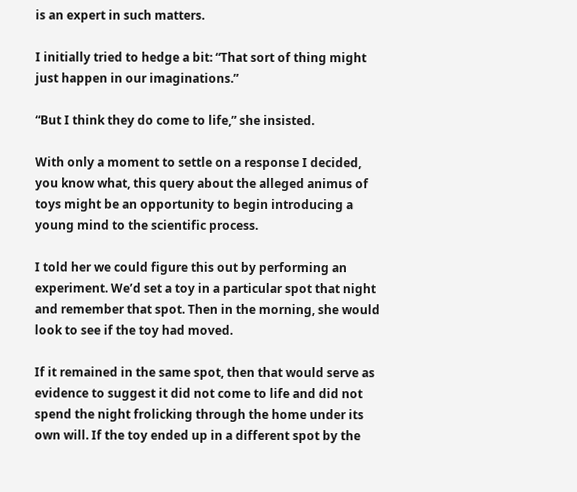is an expert in such matters.

I initially tried to hedge a bit: “That sort of thing might just happen in our imaginations.”

“But I think they do come to life,” she insisted.

With only a moment to settle on a response I decided, you know what, this query about the alleged animus of toys might be an opportunity to begin introducing a young mind to the scientific process.

I told her we could figure this out by performing an experiment. We’d set a toy in a particular spot that night and remember that spot. Then in the morning, she would look to see if the toy had moved.

If it remained in the same spot, then that would serve as evidence to suggest it did not come to life and did not spend the night frolicking through the home under its own will. If the toy ended up in a different spot by the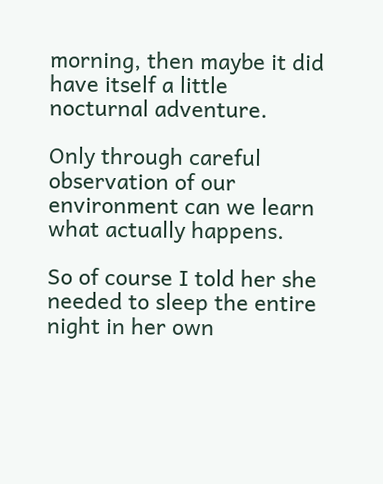morning, then maybe it did have itself a little nocturnal adventure.

Only through careful observation of our environment can we learn what actually happens.

So of course I told her she needed to sleep the entire night in her own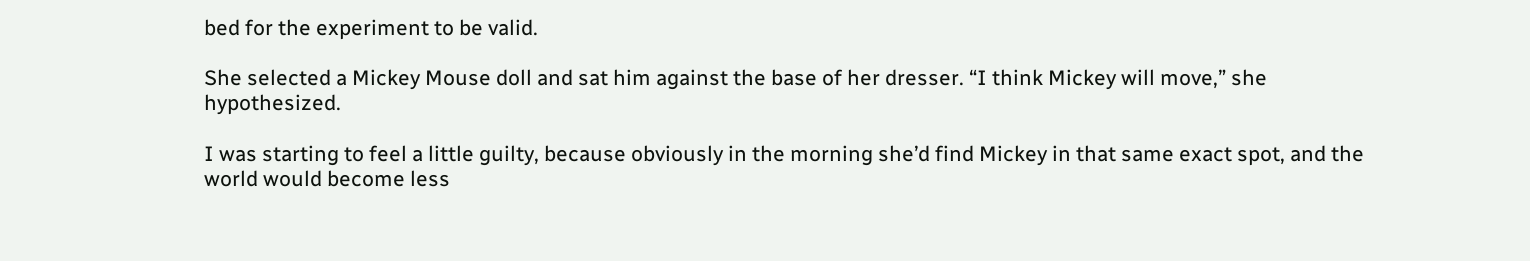bed for the experiment to be valid.

She selected a Mickey Mouse doll and sat him against the base of her dresser. “I think Mickey will move,” she hypothesized.

I was starting to feel a little guilty, because obviously in the morning she’d find Mickey in that same exact spot, and the world would become less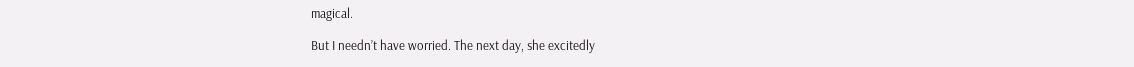magical.

But I needn’t have worried. The next day, she excitedly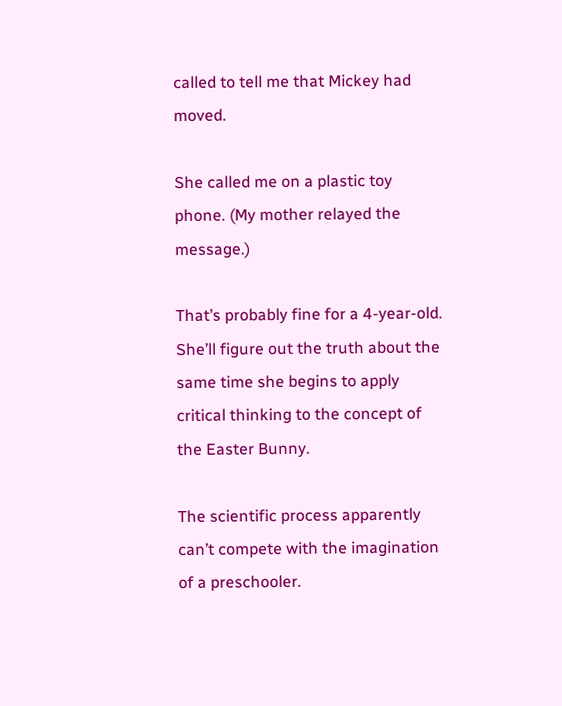called to tell me that Mickey had moved.

She called me on a plastic toy phone. (My mother relayed the message.)

That’s probably fine for a 4-year-old. She’ll figure out the truth about the same time she begins to apply critical thinking to the concept of the Easter Bunny.

The scientific process apparently can’t compete with the imagination of a preschooler.